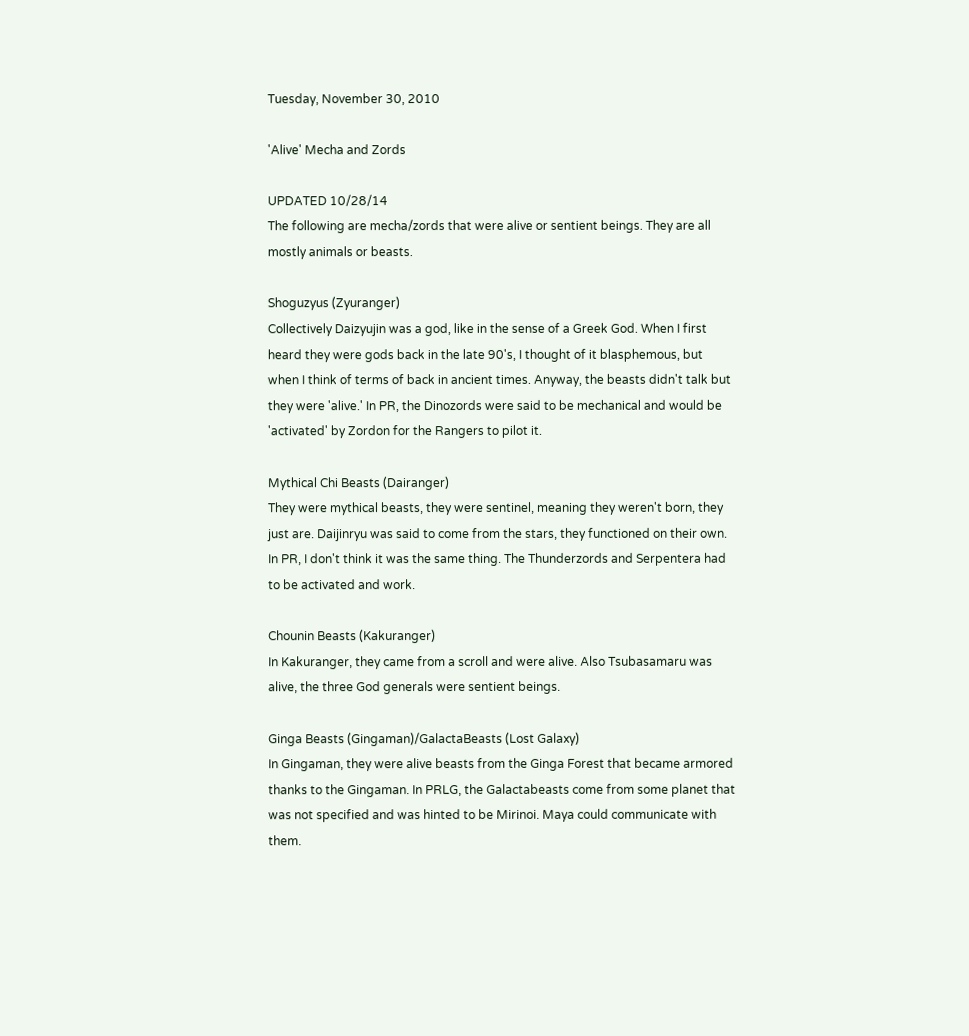Tuesday, November 30, 2010

'Alive' Mecha and Zords

UPDATED 10/28/14
The following are mecha/zords that were alive or sentient beings. They are all mostly animals or beasts.

Shoguzyus (Zyuranger)
Collectively Daizyujin was a god, like in the sense of a Greek God. When I first heard they were gods back in the late 90's, I thought of it blasphemous, but when I think of terms of back in ancient times. Anyway, the beasts didn't talk but they were 'alive.' In PR, the Dinozords were said to be mechanical and would be 'activated' by Zordon for the Rangers to pilot it.

Mythical Chi Beasts (Dairanger)
They were mythical beasts, they were sentinel, meaning they weren't born, they just are. Daijinryu was said to come from the stars, they functioned on their own. In PR, I don't think it was the same thing. The Thunderzords and Serpentera had to be activated and work.

Chounin Beasts (Kakuranger)
In Kakuranger, they came from a scroll and were alive. Also Tsubasamaru was alive, the three God generals were sentient beings.

Ginga Beasts (Gingaman)/GalactaBeasts (Lost Galaxy)
In Gingaman, they were alive beasts from the Ginga Forest that became armored thanks to the Gingaman. In PRLG, the Galactabeasts come from some planet that was not specified and was hinted to be Mirinoi. Maya could communicate with them.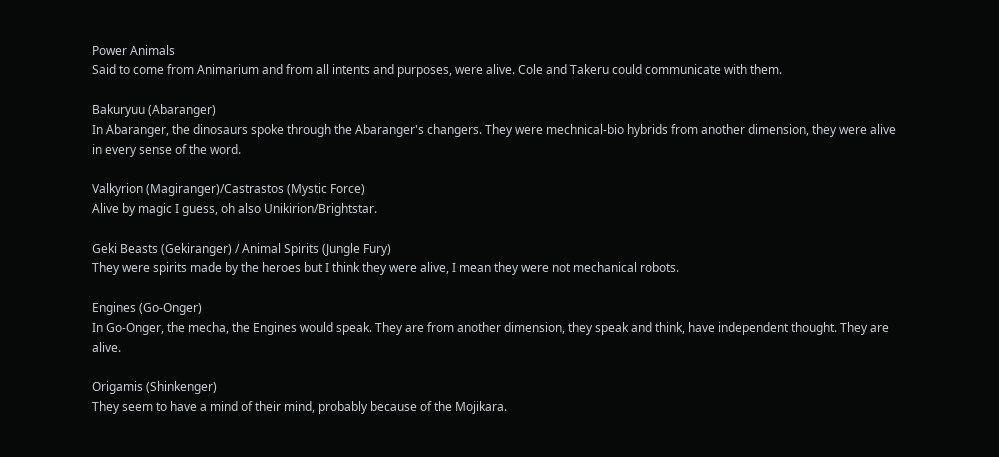Power Animals
Said to come from Animarium and from all intents and purposes, were alive. Cole and Takeru could communicate with them.

Bakuryuu (Abaranger)
In Abaranger, the dinosaurs spoke through the Abaranger's changers. They were mechnical-bio hybrids from another dimension, they were alive in every sense of the word.

Valkyrion (Magiranger)/Castrastos (Mystic Force)
Alive by magic I guess, oh also Unikirion/Brightstar.

Geki Beasts (Gekiranger) / Animal Spirits (Jungle Fury)
They were spirits made by the heroes but I think they were alive, I mean they were not mechanical robots.

Engines (Go-Onger)
In Go-Onger, the mecha, the Engines would speak. They are from another dimension, they speak and think, have independent thought. They are alive.

Origamis (Shinkenger)
They seem to have a mind of their mind, probably because of the Mojikara.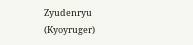Zyudenryu (Kyoyruger)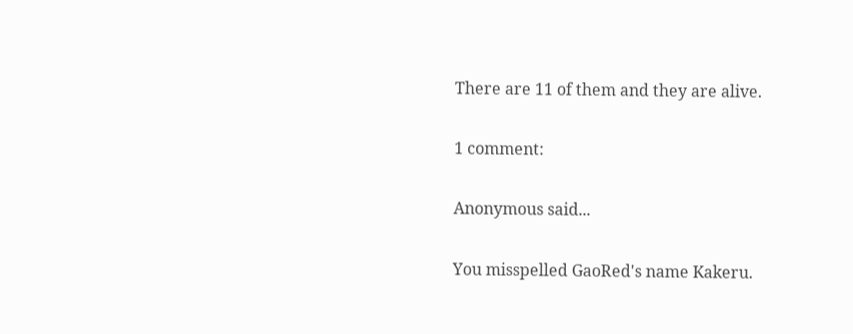There are 11 of them and they are alive.

1 comment:

Anonymous said...

You misspelled GaoRed's name Kakeru.